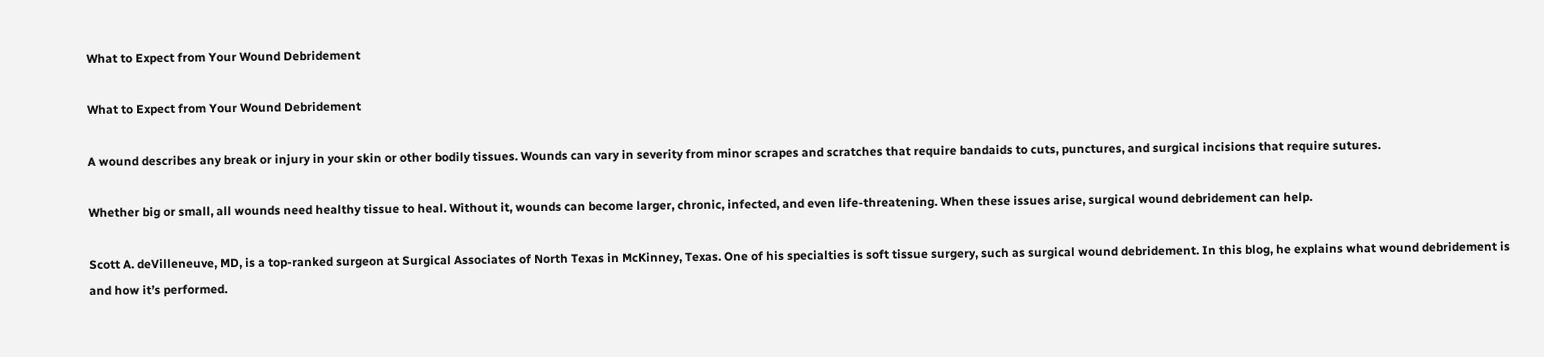What to Expect from Your Wound Debridement

What to Expect from Your Wound Debridement

A wound describes any break or injury in your skin or other bodily tissues. Wounds can vary in severity from minor scrapes and scratches that require bandaids to cuts, punctures, and surgical incisions that require sutures.

Whether big or small, all wounds need healthy tissue to heal. Without it, wounds can become larger, chronic, infected, and even life-threatening. When these issues arise, surgical wound debridement can help.

Scott A. deVilleneuve, MD, is a top-ranked surgeon at Surgical Associates of North Texas in McKinney, Texas. One of his specialties is soft tissue surgery, such as surgical wound debridement. In this blog, he explains what wound debridement is and how it’s performed.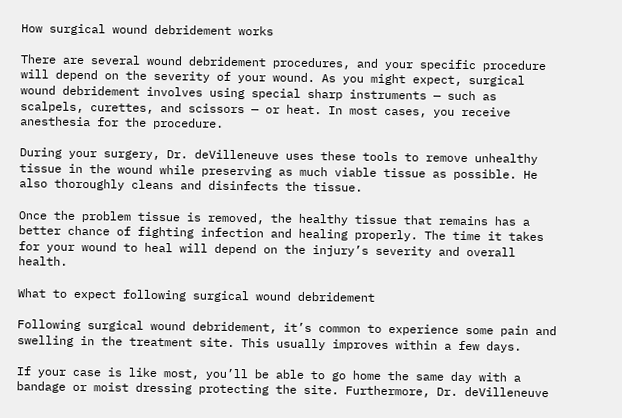How surgical wound debridement works

There are several wound debridement procedures, and your specific procedure will depend on the severity of your wound. As you might expect, surgical wound debridement involves using special sharp instruments — such as scalpels, curettes, and scissors — or heat. In most cases, you receive anesthesia for the procedure.

During your surgery, Dr. deVilleneuve uses these tools to remove unhealthy tissue in the wound while preserving as much viable tissue as possible. He also thoroughly cleans and disinfects the tissue.

Once the problem tissue is removed, the healthy tissue that remains has a better chance of fighting infection and healing properly. The time it takes for your wound to heal will depend on the injury’s severity and overall health.

What to expect following surgical wound debridement

Following surgical wound debridement, it’s common to experience some pain and swelling in the treatment site. This usually improves within a few days.

If your case is like most, you’ll be able to go home the same day with a bandage or moist dressing protecting the site. Furthermore, Dr. deVilleneuve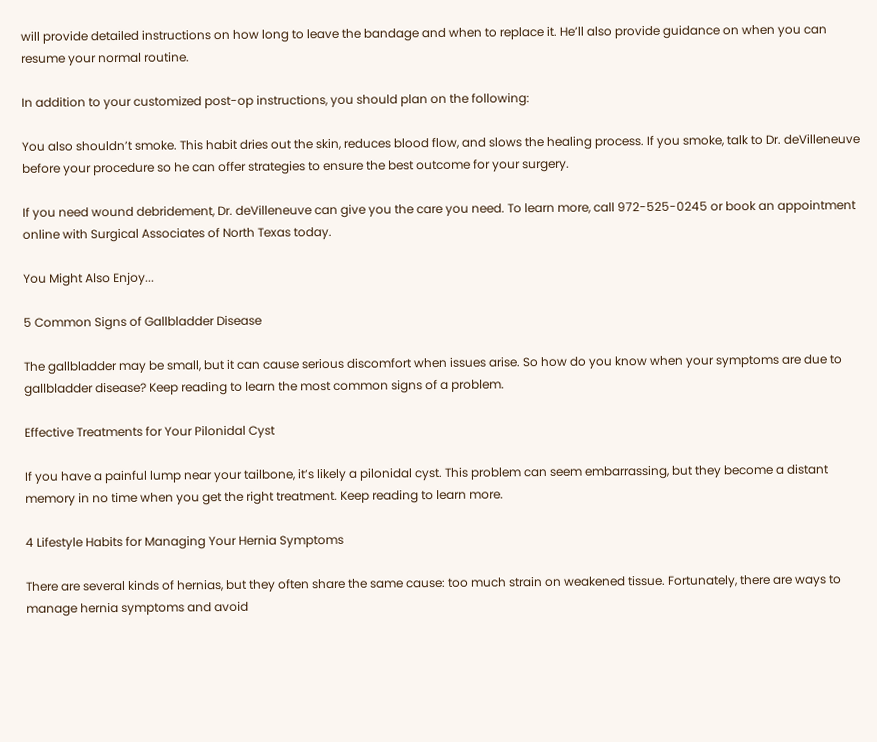will provide detailed instructions on how long to leave the bandage and when to replace it. He’ll also provide guidance on when you can resume your normal routine.

In addition to your customized post-op instructions, you should plan on the following:

You also shouldn’t smoke. This habit dries out the skin, reduces blood flow, and slows the healing process. If you smoke, talk to Dr. deVilleneuve before your procedure so he can offer strategies to ensure the best outcome for your surgery.

If you need wound debridement, Dr. deVilleneuve can give you the care you need. To learn more, call 972-525-0245 or book an appointment online with Surgical Associates of North Texas today.

You Might Also Enjoy...

5 Common Signs of Gallbladder Disease

The gallbladder may be small, but it can cause serious discomfort when issues arise. So how do you know when your symptoms are due to gallbladder disease? Keep reading to learn the most common signs of a problem.

Effective Treatments for Your Pilonidal Cyst

If you have a painful lump near your tailbone, it’s likely a pilonidal cyst. This problem can seem embarrassing, but they become a distant memory in no time when you get the right treatment. Keep reading to learn more.

4 Lifestyle Habits for Managing Your Hernia Symptoms

There are several kinds of hernias, but they often share the same cause: too much strain on weakened tissue. Fortunately, there are ways to manage hernia symptoms and avoid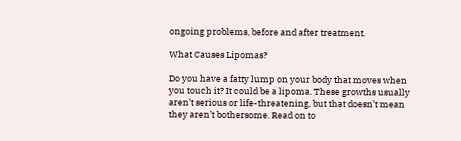ongoing problems, before and after treatment.

What Causes Lipomas?

Do you have a fatty lump on your body that moves when you touch it? It could be a lipoma. These growths usually aren’t serious or life-threatening, but that doesn’t mean they aren’t bothersome. Read on to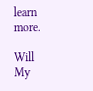learn more.

Will My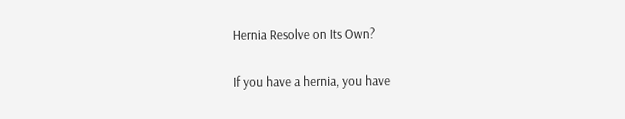Hernia Resolve on Its Own?

If you have a hernia, you have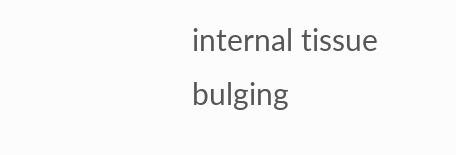internal tissue bulging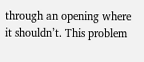through an opening where it shouldn’t. This problem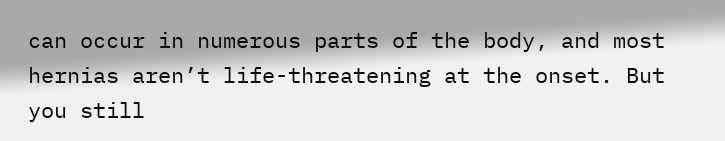can occur in numerous parts of the body, and most hernias aren’t life-threatening at the onset. But you still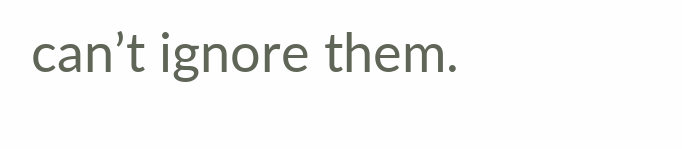can’t ignore them.